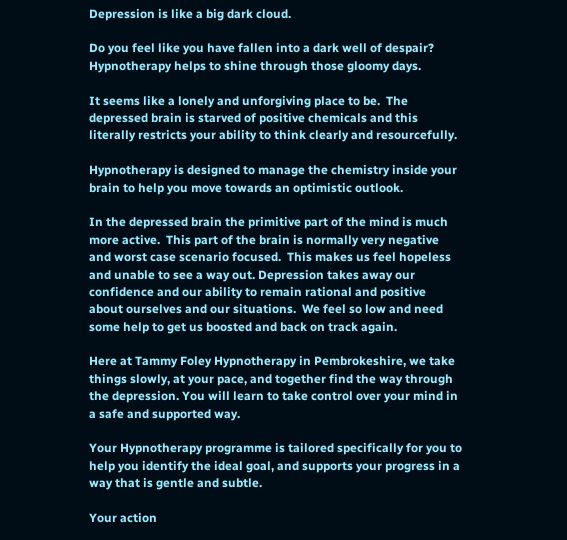Depression is like a big dark cloud.

Do you feel like you have fallen into a dark well of despair? Hypnotherapy helps to shine through those gloomy days.

It seems like a lonely and unforgiving place to be.  The depressed brain is starved of positive chemicals and this literally restricts your ability to think clearly and resourcefully.

Hypnotherapy is designed to manage the chemistry inside your brain to help you move towards an optimistic outlook.

In the depressed brain the primitive part of the mind is much more active.  This part of the brain is normally very negative and worst case scenario focused.  This makes us feel hopeless and unable to see a way out. Depression takes away our confidence and our ability to remain rational and positive about ourselves and our situations.  We feel so low and need some help to get us boosted and back on track again.

Here at Tammy Foley Hypnotherapy in Pembrokeshire, we take things slowly, at your pace, and together find the way through the depression. You will learn to take control over your mind in a safe and supported way.

Your Hypnotherapy programme is tailored specifically for you to help you identify the ideal goal, and supports your progress in a way that is gentle and subtle.

Your action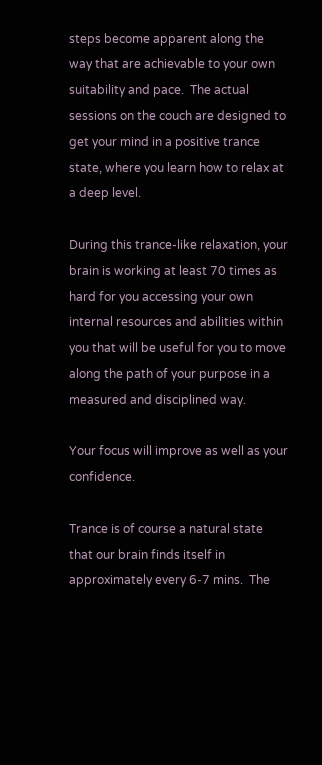steps become apparent along the way that are achievable to your own suitability and pace.  The actual sessions on the couch are designed to get your mind in a positive trance state, where you learn how to relax at a deep level.

During this trance-like relaxation, your brain is working at least 70 times as hard for you accessing your own internal resources and abilities within you that will be useful for you to move along the path of your purpose in a measured and disciplined way.

Your focus will improve as well as your confidence.

Trance is of course a natural state that our brain finds itself in approximately every 6-7 mins.  The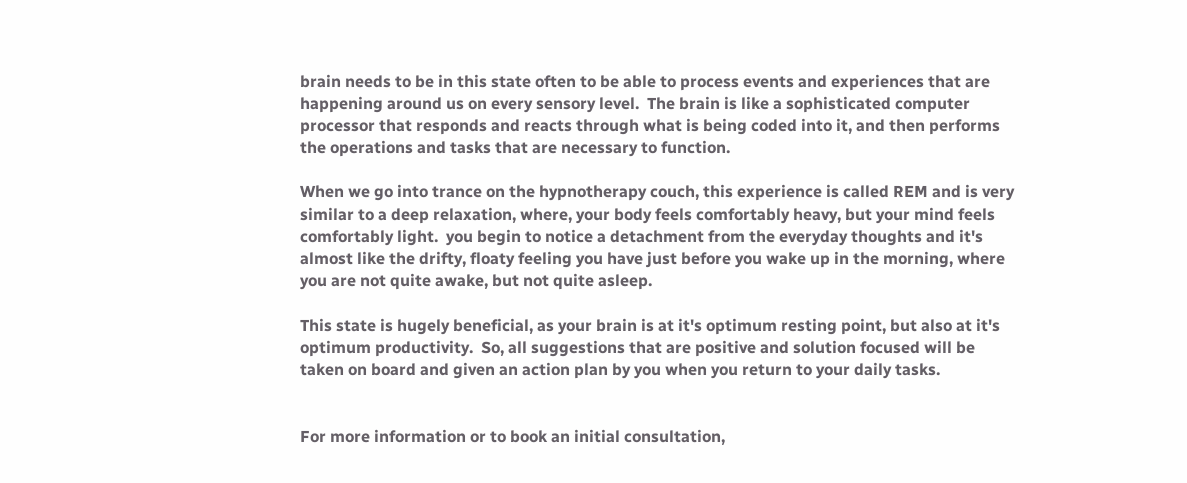brain needs to be in this state often to be able to process events and experiences that are happening around us on every sensory level.  The brain is like a sophisticated computer processor that responds and reacts through what is being coded into it, and then performs the operations and tasks that are necessary to function.

When we go into trance on the hypnotherapy couch, this experience is called REM and is very similar to a deep relaxation, where, your body feels comfortably heavy, but your mind feels comfortably light.  you begin to notice a detachment from the everyday thoughts and it's almost like the drifty, floaty feeling you have just before you wake up in the morning, where you are not quite awake, but not quite asleep.

This state is hugely beneficial, as your brain is at it's optimum resting point, but also at it's optimum productivity.  So, all suggestions that are positive and solution focused will be taken on board and given an action plan by you when you return to your daily tasks.


For more information or to book an initial consultation,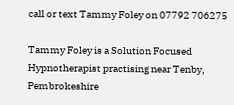call or text Tammy Foley on 07792 706275

Tammy Foley is a Solution Focused Hypnotherapist practising near Tenby, Pembrokeshire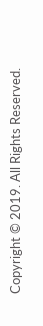Copyright © 2019. All Rights Reserved.